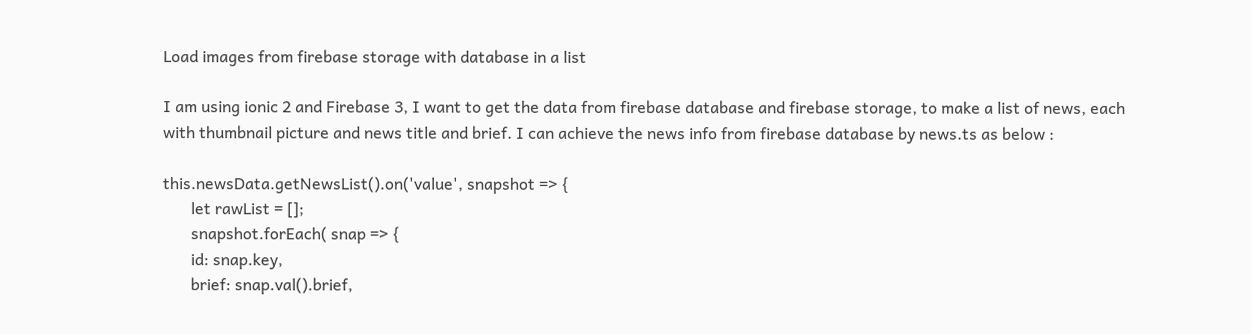Load images from firebase storage with database in a list

I am using ionic 2 and Firebase 3, I want to get the data from firebase database and firebase storage, to make a list of news, each with thumbnail picture and news title and brief. I can achieve the news info from firebase database by news.ts as below :

this.newsData.getNewsList().on('value', snapshot => {
       let rawList = [];
       snapshot.forEach( snap => {
       id: snap.key,
       brief: snap.val().brief,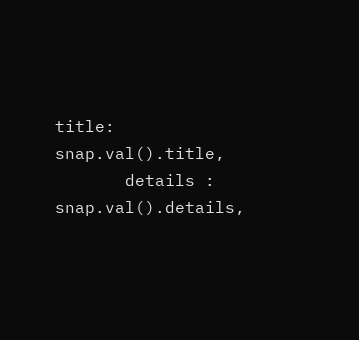title: snap.val().title,
       details : snap.val().details,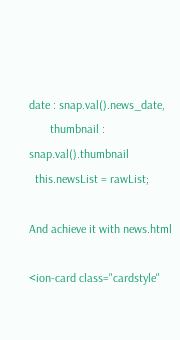date : snap.val().news_date,
       thumbnail :  snap.val().thumbnail
  this.newsList = rawList;

And achieve it with news.html

<ion-card class="cardstyle"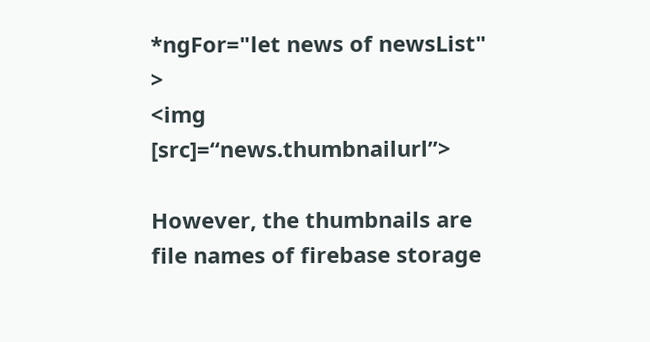*ngFor="let news of newsList" >
<img [src]=“news.thumbnailurl”>

However, the thumbnails are file names of firebase storage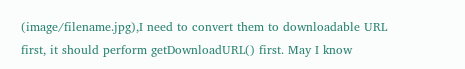(image/filename.jpg),I need to convert them to downloadable URL first, it should perform getDownloadURL() first. May I know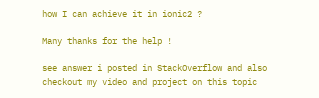how I can achieve it in ionic2 ?

Many thanks for the help !

see answer i posted in StackOverflow and also checkout my video and project on this topic